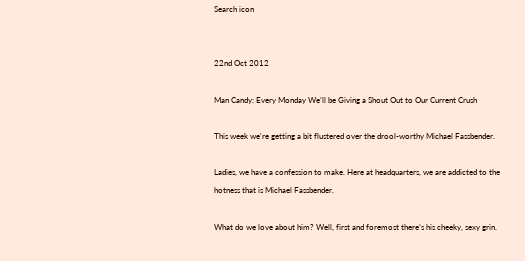Search icon


22nd Oct 2012

Man Candy: Every Monday We’ll be Giving a Shout Out to Our Current Crush

This week we're getting a bit flustered over the drool-worthy Michael Fassbender.

Ladies, we have a confession to make. Here at headquarters, we are addicted to the hotness that is Michael Fassbender.

What do we love about him? Well, first and foremost there’s his cheeky, sexy grin.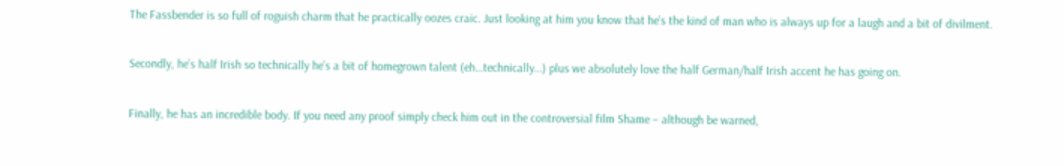The Fassbender is so full of roguish charm that he practically oozes craic. Just looking at him you know that he’s the kind of man who is always up for a laugh and a bit of divilment.

Secondly, he’s half Irish so technically he’s a bit of homegrown talent (eh…technically…) plus we absolutely love the half German/half Irish accent he has going on.

Finally, he has an incredible body. If you need any proof simply check him out in the controversial film Shame – although be warned,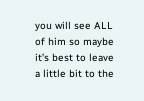you will see ALL of him so maybe it’s best to leave a little bit to the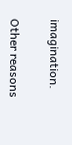imagination.

Other reasons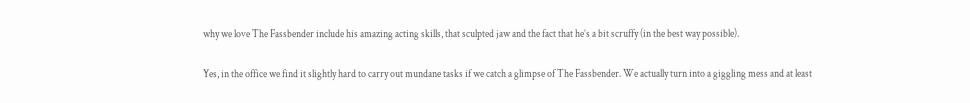why we love The Fassbender include his amazing acting skills, that sculpted jaw and the fact that he’s a bit scruffy (in the best way possible).

Yes, in the office we find it slightly hard to carry out mundane tasks if we catch a glimpse of The Fassbender. We actually turn into a giggling mess and at least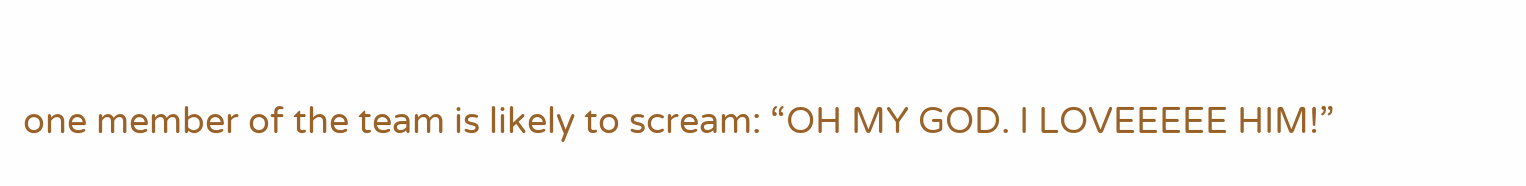one member of the team is likely to scream: “OH MY GOD. I LOVEEEEE HIM!”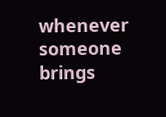whenever someone brings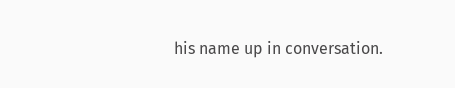his name up in conversation.